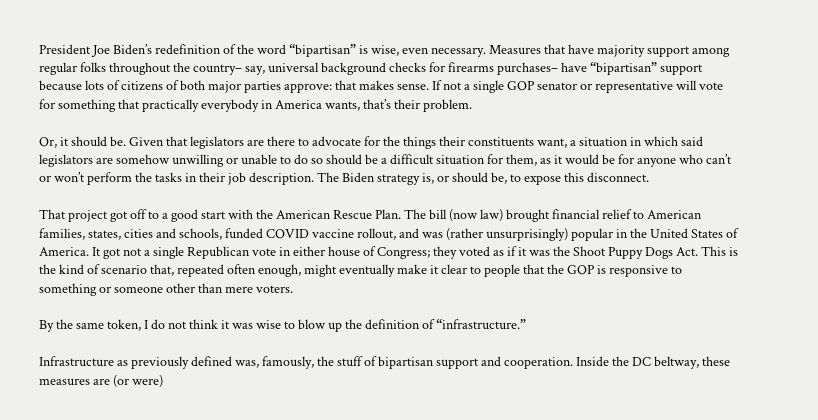President Joe Biden’s redefinition of the word “bipartisan” is wise, even necessary. Measures that have majority support among regular folks throughout the country– say, universal background checks for firearms purchases– have “bipartisan” support because lots of citizens of both major parties approve: that makes sense. If not a single GOP senator or representative will vote for something that practically everybody in America wants, that’s their problem.

Or, it should be. Given that legislators are there to advocate for the things their constituents want, a situation in which said legislators are somehow unwilling or unable to do so should be a difficult situation for them, as it would be for anyone who can’t or won’t perform the tasks in their job description. The Biden strategy is, or should be, to expose this disconnect.

That project got off to a good start with the American Rescue Plan. The bill (now law) brought financial relief to American families, states, cities and schools, funded COVID vaccine rollout, and was (rather unsurprisingly) popular in the United States of America. It got not a single Republican vote in either house of Congress; they voted as if it was the Shoot Puppy Dogs Act. This is the kind of scenario that, repeated often enough, might eventually make it clear to people that the GOP is responsive to something or someone other than mere voters.

By the same token, I do not think it was wise to blow up the definition of “infrastructure.”

Infrastructure as previously defined was, famously, the stuff of bipartisan support and cooperation. Inside the DC beltway, these measures are (or were)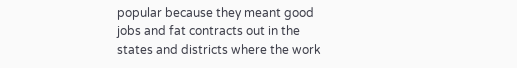popular because they meant good jobs and fat contracts out in the states and districts where the work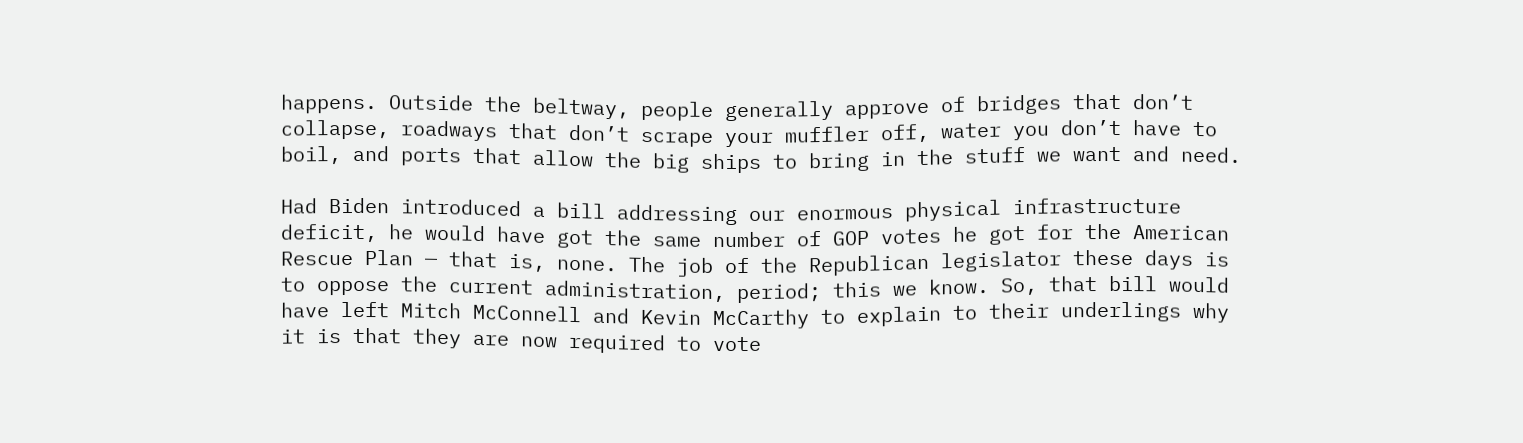happens. Outside the beltway, people generally approve of bridges that don’t collapse, roadways that don’t scrape your muffler off, water you don’t have to boil, and ports that allow the big ships to bring in the stuff we want and need.

Had Biden introduced a bill addressing our enormous physical infrastructure deficit, he would have got the same number of GOP votes he got for the American Rescue Plan — that is, none. The job of the Republican legislator these days is to oppose the current administration, period; this we know. So, that bill would have left Mitch McConnell and Kevin McCarthy to explain to their underlings why it is that they are now required to vote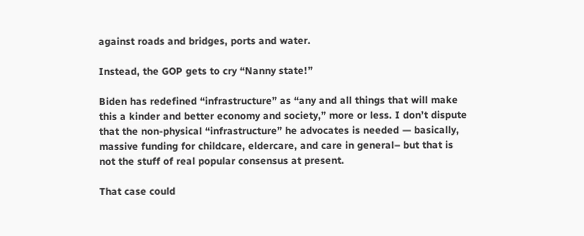against roads and bridges, ports and water.

Instead, the GOP gets to cry “Nanny state!”

Biden has redefined “infrastructure” as “any and all things that will make this a kinder and better economy and society,” more or less. I don’t dispute that the non-physical “infrastructure” he advocates is needed — basically, massive funding for childcare, eldercare, and care in general– but that is not the stuff of real popular consensus at present.

That case could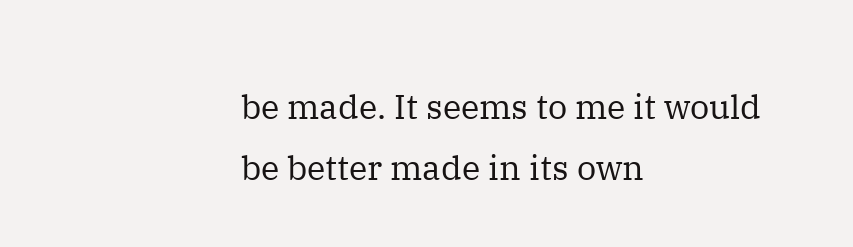be made. It seems to me it would be better made in its own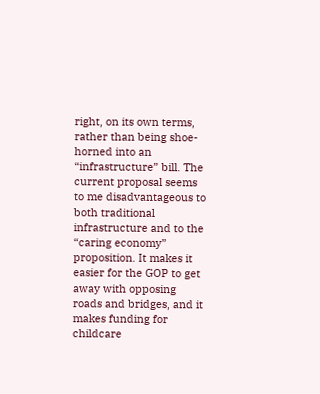right, on its own terms, rather than being shoe-horned into an “infrastructure” bill. The current proposal seems to me disadvantageous to both traditional infrastructure and to the “caring economy” proposition. It makes it easier for the GOP to get away with opposing roads and bridges, and it makes funding for childcare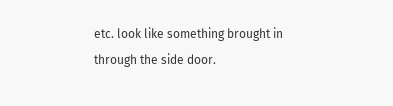etc. look like something brought in through the side door.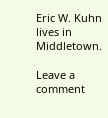Eric W. Kuhn lives in Middletown.

Leave a comment